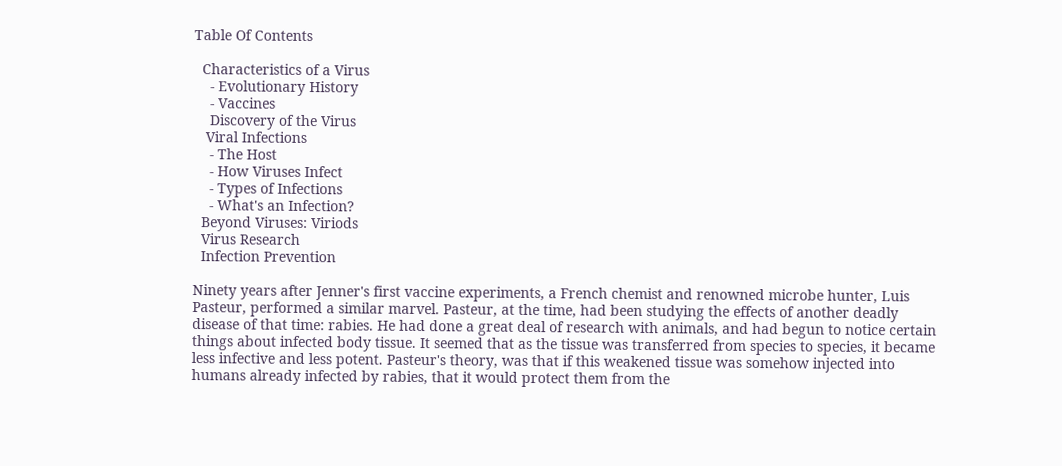Table Of Contents

  Characteristics of a Virus
    - Evolutionary History
    - Vaccines
    Discovery of the Virus
   Viral Infections
    - The Host
    - How Viruses Infect
    - Types of Infections
    - What's an Infection?
  Beyond Viruses: Viriods
  Virus Research
  Infection Prevention

Ninety years after Jenner's first vaccine experiments, a French chemist and renowned microbe hunter, Luis Pasteur, performed a similar marvel. Pasteur, at the time, had been studying the effects of another deadly disease of that time: rabies. He had done a great deal of research with animals, and had begun to notice certain things about infected body tissue. It seemed that as the tissue was transferred from species to species, it became less infective and less potent. Pasteur's theory, was that if this weakened tissue was somehow injected into humans already infected by rabies, that it would protect them from the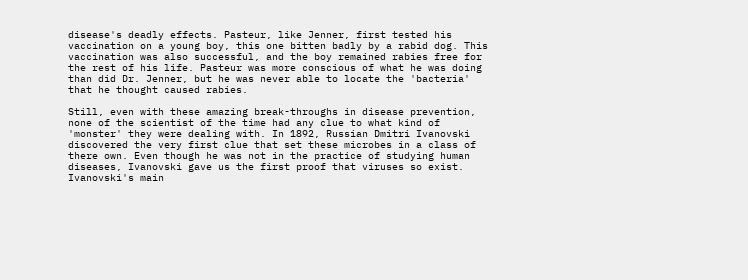disease's deadly effects. Pasteur, like Jenner, first tested his vaccination on a young boy, this one bitten badly by a rabid dog. This vaccination was also successful, and the boy remained rabies free for the rest of his life. Pasteur was more conscious of what he was doing than did Dr. Jenner, but he was never able to locate the 'bacteria' that he thought caused rabies.

Still, even with these amazing break-throughs in disease prevention, none of the scientist of the time had any clue to what kind of 'monster' they were dealing with. In 1892, Russian Dmitri Ivanovski discovered the very first clue that set these microbes in a class of there own. Even though he was not in the practice of studying human diseases, Ivanovski gave us the first proof that viruses so exist. Ivanovski's main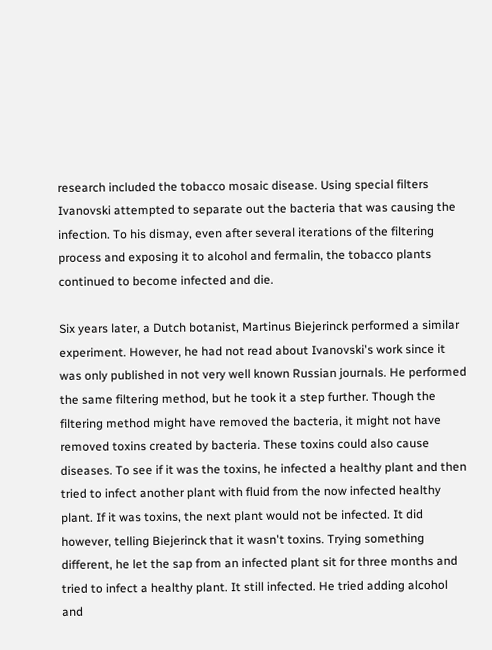research included the tobacco mosaic disease. Using special filters Ivanovski attempted to separate out the bacteria that was causing the infection. To his dismay, even after several iterations of the filtering process and exposing it to alcohol and fermalin, the tobacco plants continued to become infected and die.

Six years later, a Dutch botanist, Martinus Biejerinck performed a similar experiment. However, he had not read about Ivanovski's work since it was only published in not very well known Russian journals. He performed the same filtering method, but he took it a step further. Though the filtering method might have removed the bacteria, it might not have removed toxins created by bacteria. These toxins could also cause diseases. To see if it was the toxins, he infected a healthy plant and then tried to infect another plant with fluid from the now infected healthy plant. If it was toxins, the next plant would not be infected. It did however, telling Biejerinck that it wasn't toxins. Trying something different, he let the sap from an infected plant sit for three months and tried to infect a healthy plant. It still infected. He tried adding alcohol and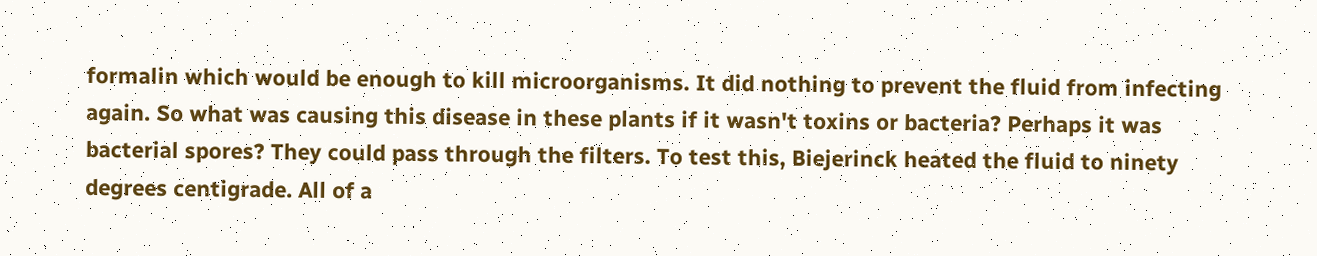formalin which would be enough to kill microorganisms. It did nothing to prevent the fluid from infecting again. So what was causing this disease in these plants if it wasn't toxins or bacteria? Perhaps it was bacterial spores? They could pass through the filters. To test this, Biejerinck heated the fluid to ninety degrees centigrade. All of a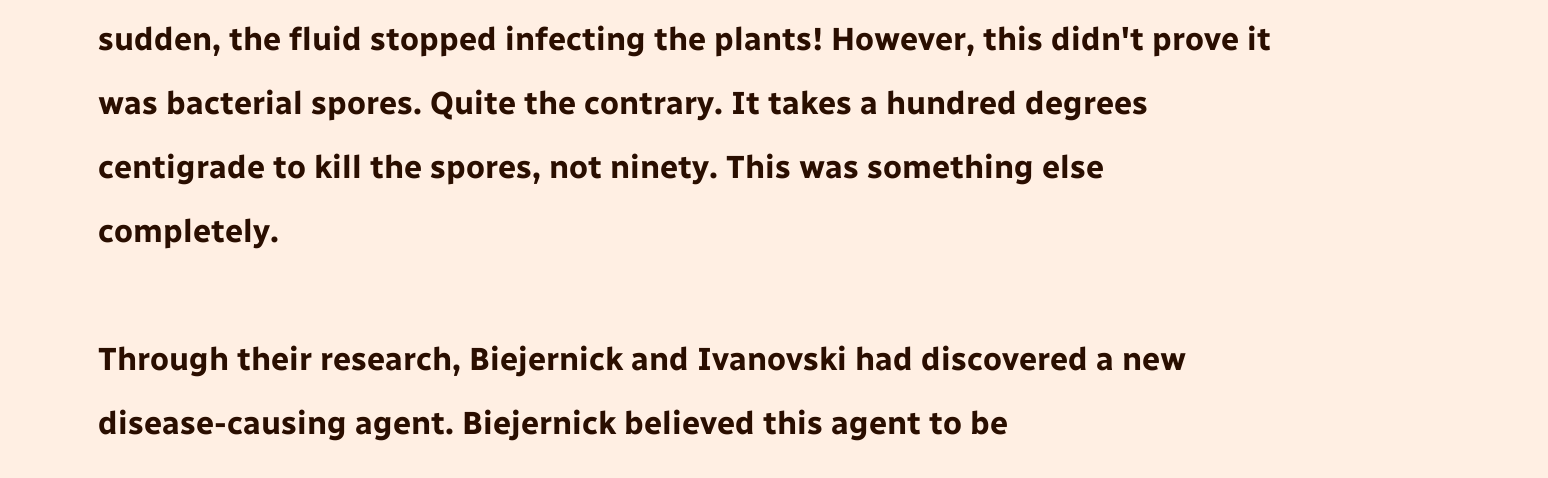sudden, the fluid stopped infecting the plants! However, this didn't prove it was bacterial spores. Quite the contrary. It takes a hundred degrees centigrade to kill the spores, not ninety. This was something else completely.

Through their research, Biejernick and Ivanovski had discovered a new disease-causing agent. Biejernick believed this agent to be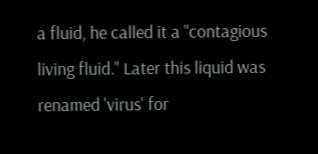a fluid, he called it a "contagious living fluid." Later this liquid was renamed 'virus' for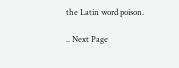the Latin word poison.

.. Next Page